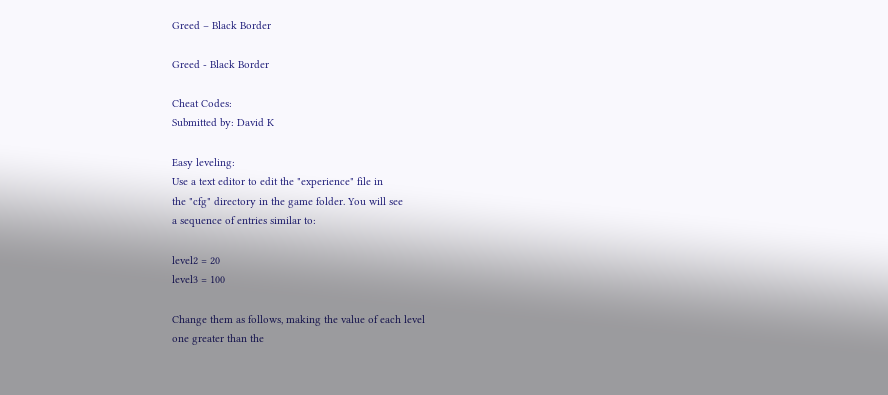Greed – Black Border

Greed - Black Border

Cheat Codes:
Submitted by: David K

Easy leveling:
Use a text editor to edit the "experience" file in
the "cfg" directory in the game folder. You will see
a sequence of entries similar to:

level2 = 20
level3 = 100

Change them as follows, making the value of each level
one greater than the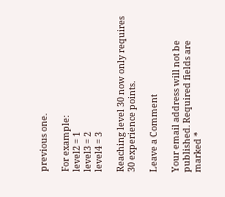previous one.

For example:
level2 = 1
level3 = 2
level4 = 3

Reaching level 30 now only requires 30 experience points.

Leave a Comment

Your email address will not be published. Required fields are marked *